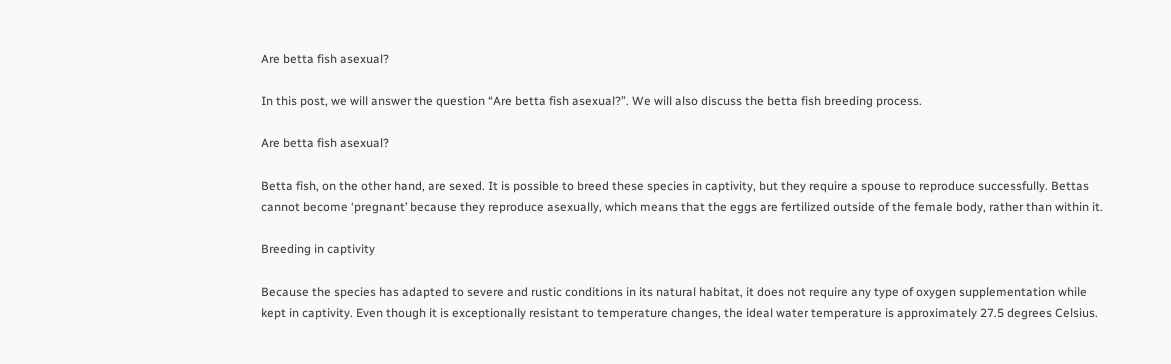Are betta fish asexual?

In this post, we will answer the question “Are betta fish asexual?”. We will also discuss the betta fish breeding process.

Are betta fish asexual?

Betta fish, on the other hand, are sexed. It is possible to breed these species in captivity, but they require a spouse to reproduce successfully. Bettas cannot become ‘pregnant’ because they reproduce asexually, which means that the eggs are fertilized outside of the female body, rather than within it.

Breeding in captivity

Because the species has adapted to severe and rustic conditions in its natural habitat, it does not require any type of oxygen supplementation while kept in captivity. Even though it is exceptionally resistant to temperature changes, the ideal water temperature is approximately 27.5 degrees Celsius.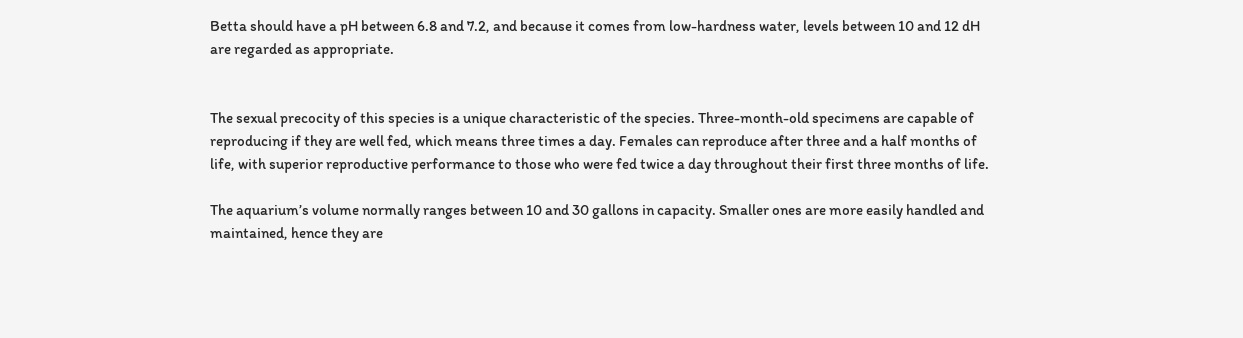Betta should have a pH between 6.8 and 7.2, and because it comes from low-hardness water, levels between 10 and 12 dH are regarded as appropriate.


The sexual precocity of this species is a unique characteristic of the species. Three-month-old specimens are capable of reproducing if they are well fed, which means three times a day. Females can reproduce after three and a half months of life, with superior reproductive performance to those who were fed twice a day throughout their first three months of life.

The aquarium’s volume normally ranges between 10 and 30 gallons in capacity. Smaller ones are more easily handled and maintained, hence they are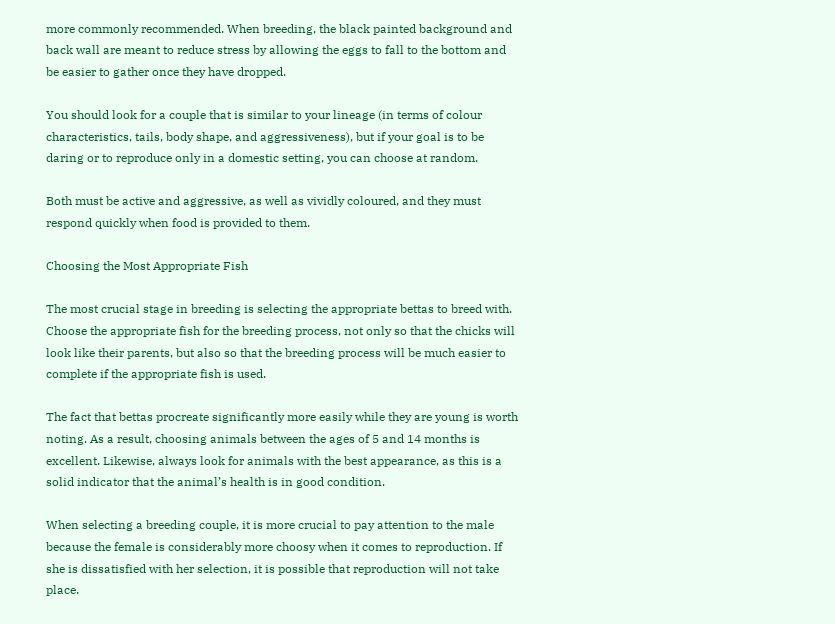more commonly recommended. When breeding, the black painted background and back wall are meant to reduce stress by allowing the eggs to fall to the bottom and be easier to gather once they have dropped.

You should look for a couple that is similar to your lineage (in terms of colour characteristics, tails, body shape, and aggressiveness), but if your goal is to be daring or to reproduce only in a domestic setting, you can choose at random.

Both must be active and aggressive, as well as vividly coloured, and they must respond quickly when food is provided to them.

Choosing the Most Appropriate Fish

The most crucial stage in breeding is selecting the appropriate bettas to breed with. Choose the appropriate fish for the breeding process, not only so that the chicks will look like their parents, but also so that the breeding process will be much easier to complete if the appropriate fish is used.

The fact that bettas procreate significantly more easily while they are young is worth noting. As a result, choosing animals between the ages of 5 and 14 months is excellent. Likewise, always look for animals with the best appearance, as this is a solid indicator that the animal’s health is in good condition.

When selecting a breeding couple, it is more crucial to pay attention to the male because the female is considerably more choosy when it comes to reproduction. If she is dissatisfied with her selection, it is possible that reproduction will not take place.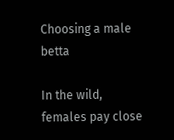Choosing a male betta

In the wild, females pay close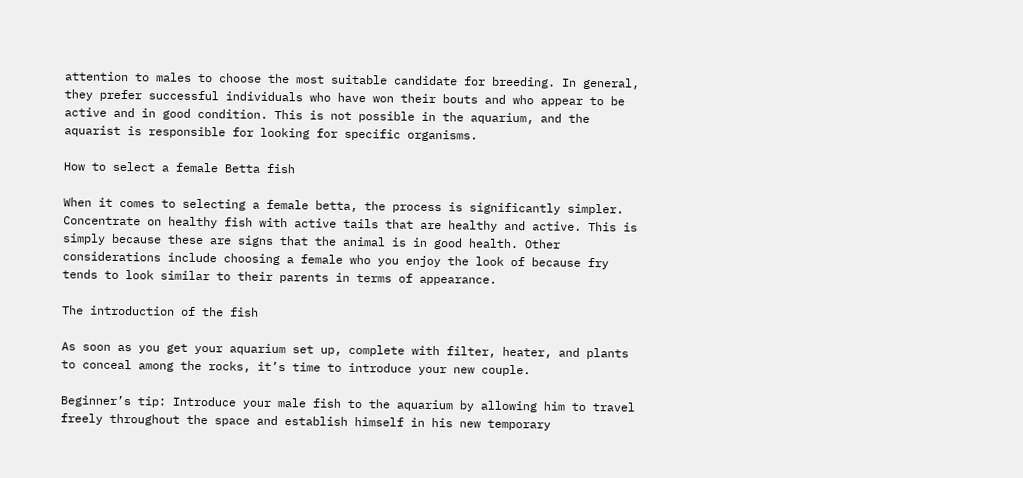attention to males to choose the most suitable candidate for breeding. In general, they prefer successful individuals who have won their bouts and who appear to be active and in good condition. This is not possible in the aquarium, and the aquarist is responsible for looking for specific organisms.

How to select a female Betta fish

When it comes to selecting a female betta, the process is significantly simpler. Concentrate on healthy fish with active tails that are healthy and active. This is simply because these are signs that the animal is in good health. Other considerations include choosing a female who you enjoy the look of because fry tends to look similar to their parents in terms of appearance.

The introduction of the fish

As soon as you get your aquarium set up, complete with filter, heater, and plants to conceal among the rocks, it’s time to introduce your new couple.

Beginner’s tip: Introduce your male fish to the aquarium by allowing him to travel freely throughout the space and establish himself in his new temporary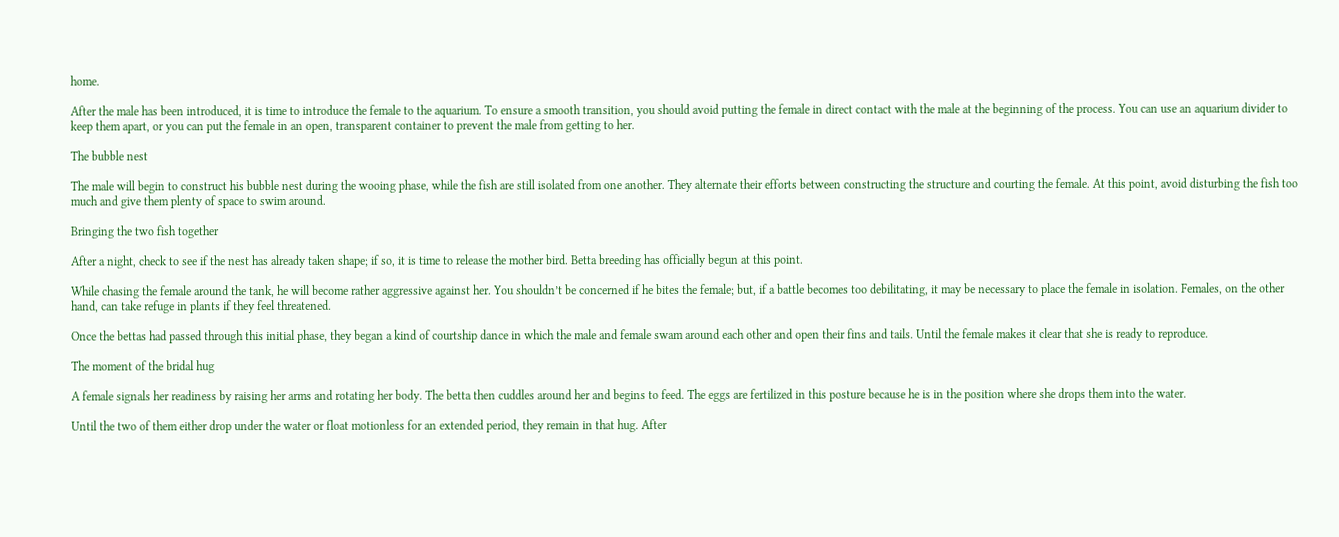home.

After the male has been introduced, it is time to introduce the female to the aquarium. To ensure a smooth transition, you should avoid putting the female in direct contact with the male at the beginning of the process. You can use an aquarium divider to keep them apart, or you can put the female in an open, transparent container to prevent the male from getting to her.

The bubble nest

The male will begin to construct his bubble nest during the wooing phase, while the fish are still isolated from one another. They alternate their efforts between constructing the structure and courting the female. At this point, avoid disturbing the fish too much and give them plenty of space to swim around.

Bringing the two fish together

After a night, check to see if the nest has already taken shape; if so, it is time to release the mother bird. Betta breeding has officially begun at this point.

While chasing the female around the tank, he will become rather aggressive against her. You shouldn’t be concerned if he bites the female; but, if a battle becomes too debilitating, it may be necessary to place the female in isolation. Females, on the other hand, can take refuge in plants if they feel threatened.

Once the bettas had passed through this initial phase, they began a kind of courtship dance in which the male and female swam around each other and open their fins and tails. Until the female makes it clear that she is ready to reproduce.

The moment of the bridal hug

A female signals her readiness by raising her arms and rotating her body. The betta then cuddles around her and begins to feed. The eggs are fertilized in this posture because he is in the position where she drops them into the water.

Until the two of them either drop under the water or float motionless for an extended period, they remain in that hug. After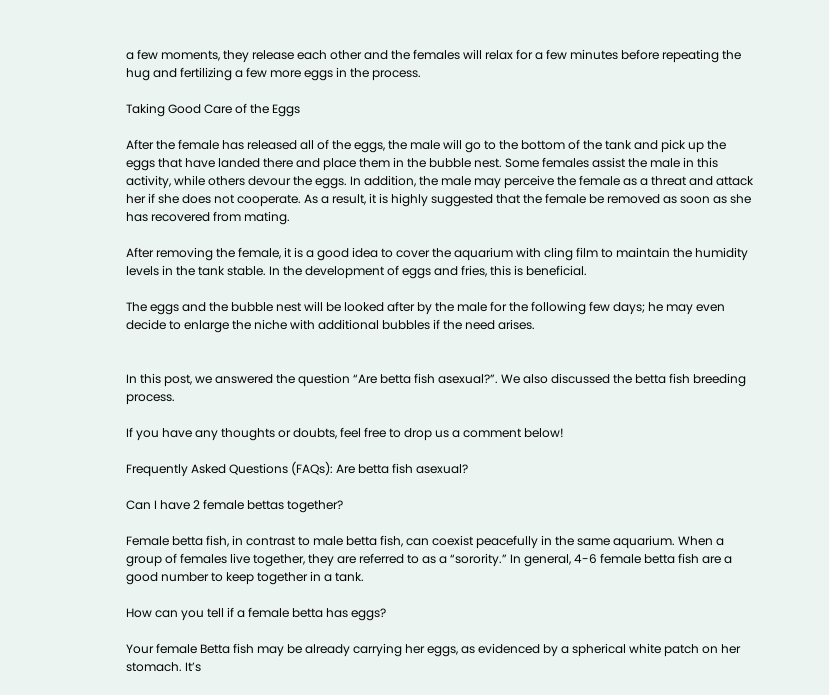a few moments, they release each other and the females will relax for a few minutes before repeating the hug and fertilizing a few more eggs in the process.

Taking Good Care of the Eggs

After the female has released all of the eggs, the male will go to the bottom of the tank and pick up the eggs that have landed there and place them in the bubble nest. Some females assist the male in this activity, while others devour the eggs. In addition, the male may perceive the female as a threat and attack her if she does not cooperate. As a result, it is highly suggested that the female be removed as soon as she has recovered from mating.

After removing the female, it is a good idea to cover the aquarium with cling film to maintain the humidity levels in the tank stable. In the development of eggs and fries, this is beneficial.

The eggs and the bubble nest will be looked after by the male for the following few days; he may even decide to enlarge the niche with additional bubbles if the need arises.


In this post, we answered the question “Are betta fish asexual?”. We also discussed the betta fish breeding process.

If you have any thoughts or doubts, feel free to drop us a comment below!

Frequently Asked Questions (FAQs): Are betta fish asexual?

Can I have 2 female bettas together?

Female betta fish, in contrast to male betta fish, can coexist peacefully in the same aquarium. When a group of females live together, they are referred to as a “sorority.” In general, 4-6 female betta fish are a good number to keep together in a tank.

How can you tell if a female betta has eggs?

Your female Betta fish may be already carrying her eggs, as evidenced by a spherical white patch on her stomach. It’s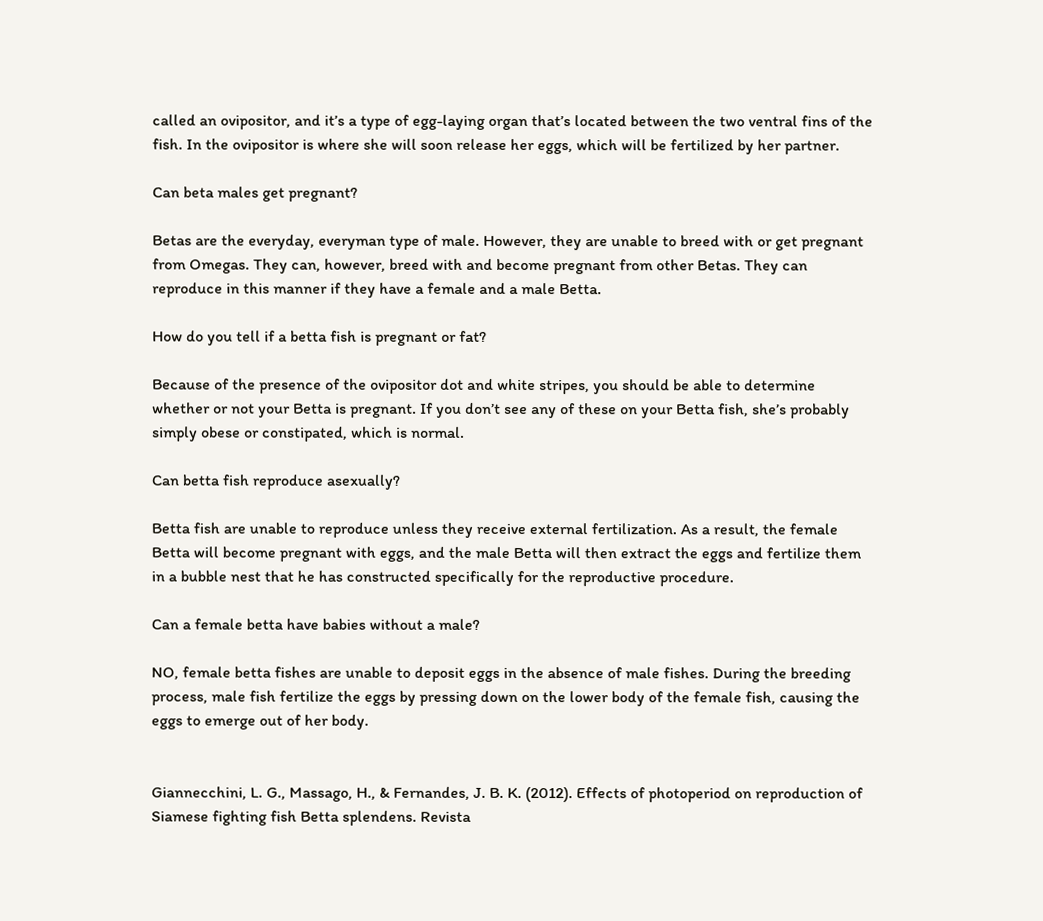called an ovipositor, and it’s a type of egg-laying organ that’s located between the two ventral fins of the fish. In the ovipositor is where she will soon release her eggs, which will be fertilized by her partner.

Can beta males get pregnant?

Betas are the everyday, everyman type of male. However, they are unable to breed with or get pregnant from Omegas. They can, however, breed with and become pregnant from other Betas. They can reproduce in this manner if they have a female and a male Betta.

How do you tell if a betta fish is pregnant or fat?

Because of the presence of the ovipositor dot and white stripes, you should be able to determine whether or not your Betta is pregnant. If you don’t see any of these on your Betta fish, she’s probably simply obese or constipated, which is normal.

Can betta fish reproduce asexually?

Betta fish are unable to reproduce unless they receive external fertilization. As a result, the female Betta will become pregnant with eggs, and the male Betta will then extract the eggs and fertilize them in a bubble nest that he has constructed specifically for the reproductive procedure.

Can a female betta have babies without a male?

NO, female betta fishes are unable to deposit eggs in the absence of male fishes. During the breeding process, male fish fertilize the eggs by pressing down on the lower body of the female fish, causing the eggs to emerge out of her body.


Giannecchini, L. G., Massago, H., & Fernandes, J. B. K. (2012). Effects of photoperiod on reproduction of Siamese fighting fish Betta splendens. Revista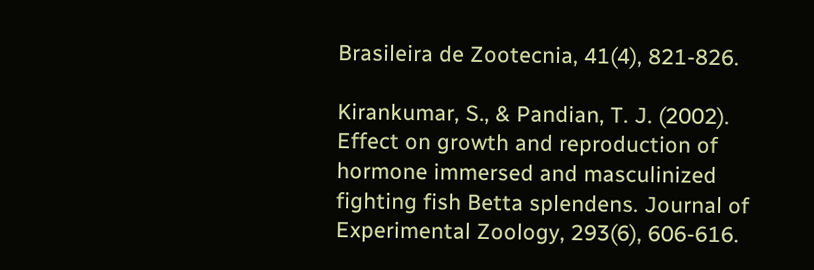Brasileira de Zootecnia, 41(4), 821-826.

Kirankumar, S., & Pandian, T. J. (2002). Effect on growth and reproduction of hormone immersed and masculinized fighting fish Betta splendens. Journal of Experimental Zoology, 293(6), 606-616.